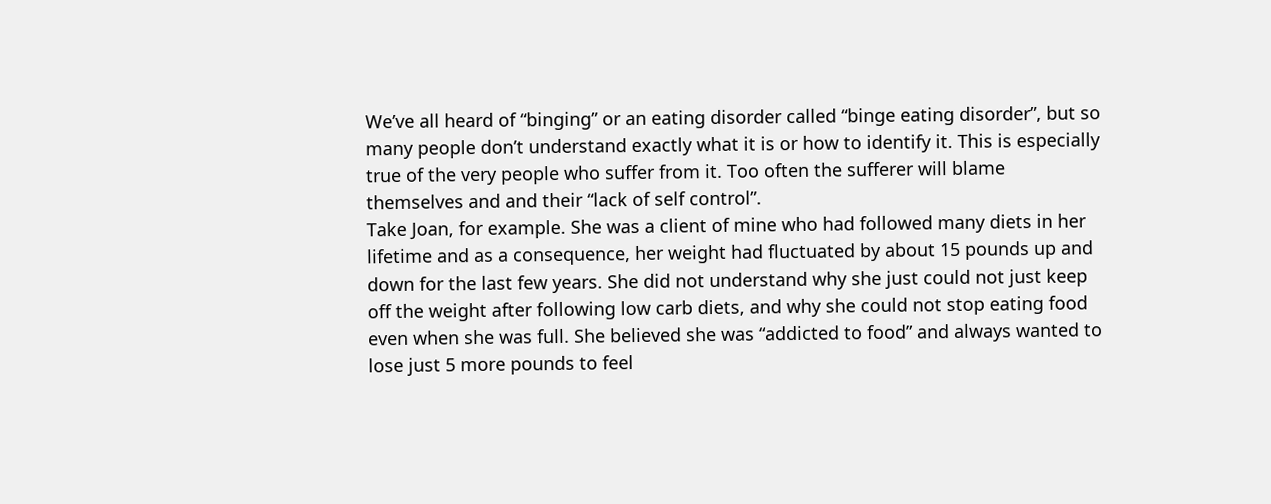We’ve all heard of “binging” or an eating disorder called “binge eating disorder”, but so many people don’t understand exactly what it is or how to identify it. This is especially true of the very people who suffer from it. Too often the sufferer will blame themselves and and their “lack of self control”.
Take Joan, for example. She was a client of mine who had followed many diets in her lifetime and as a consequence, her weight had fluctuated by about 15 pounds up and down for the last few years. She did not understand why she just could not just keep off the weight after following low carb diets, and why she could not stop eating food even when she was full. She believed she was “addicted to food” and always wanted to lose just 5 more pounds to feel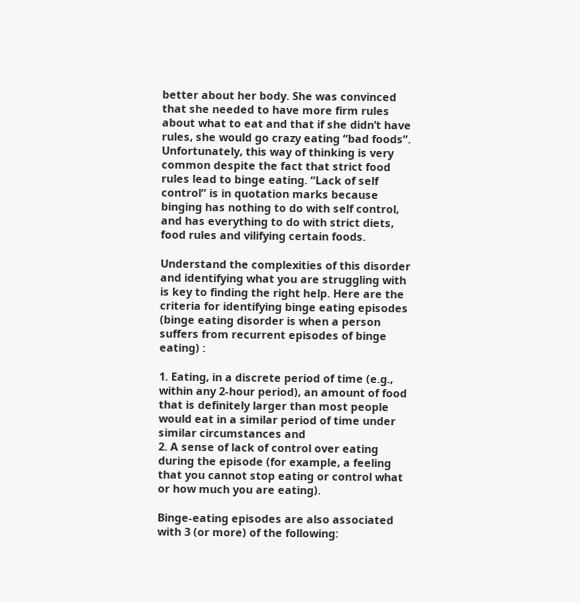better about her body. She was convinced that she needed to have more firm rules about what to eat and that if she didn’t have rules, she would go crazy eating “bad foods”. Unfortunately, this way of thinking is very common despite the fact that strict food rules lead to binge eating. “Lack of self control” is in quotation marks because binging has nothing to do with self control, and has everything to do with strict diets, food rules and vilifying certain foods.

Understand the complexities of this disorder and identifying what you are struggling with is key to finding the right help. Here are the criteria for identifying binge eating episodes (binge eating disorder is when a person suffers from recurrent episodes of binge eating) :

1. Eating, in a discrete period of time (e.g., within any 2-hour period), an amount of food that is definitely larger than most people would eat in a similar period of time under similar circumstances and
2. A sense of lack of control over eating during the episode (for example, a feeling that you cannot stop eating or control what or how much you are eating).

Binge-eating episodes are also associated with 3 (or more) of the following: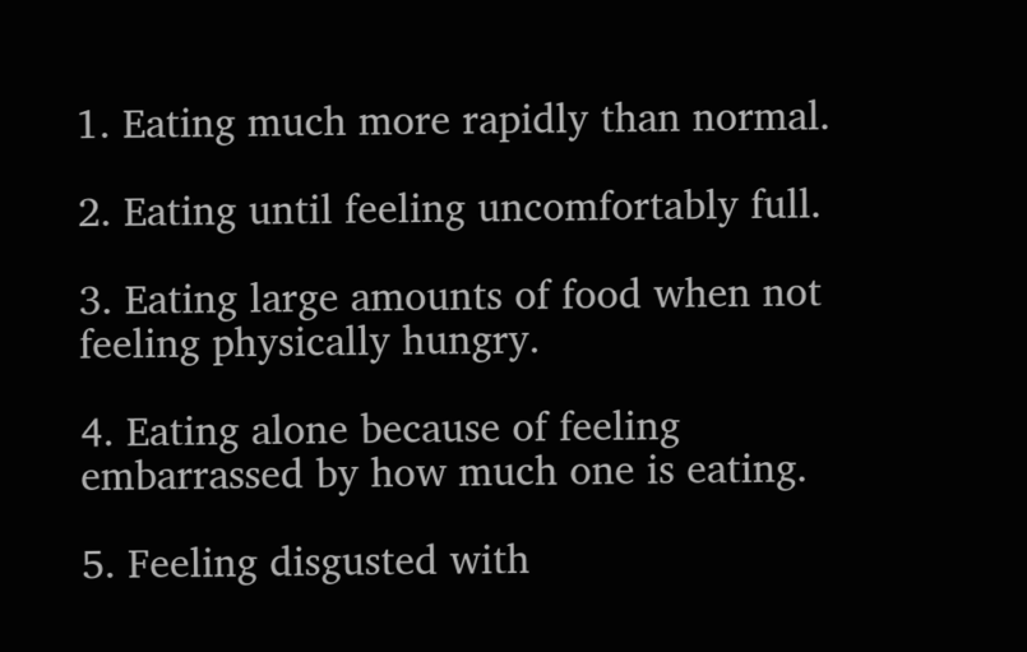1. Eating much more rapidly than normal.

2. Eating until feeling uncomfortably full.

3. Eating large amounts of food when not feeling physically hungry.

4. Eating alone because of feeling embarrassed by how much one is eating.

5. Feeling disgusted with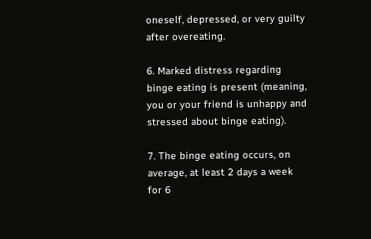oneself, depressed, or very guilty after overeating.

6. Marked distress regarding binge eating is present (meaning, you or your friend is unhappy and stressed about binge eating).

7. The binge eating occurs, on average, at least 2 days a week for 6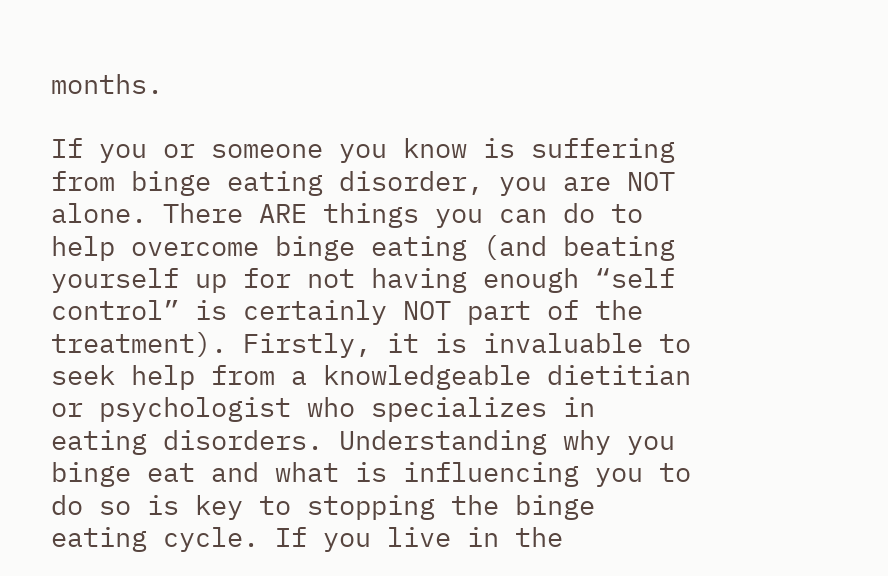months.

If you or someone you know is suffering from binge eating disorder, you are NOT alone. There ARE things you can do to help overcome binge eating (and beating yourself up for not having enough “self control” is certainly NOT part of the treatment). Firstly, it is invaluable to seek help from a knowledgeable dietitian or psychologist who specializes in eating disorders. Understanding why you binge eat and what is influencing you to do so is key to stopping the binge eating cycle. If you live in the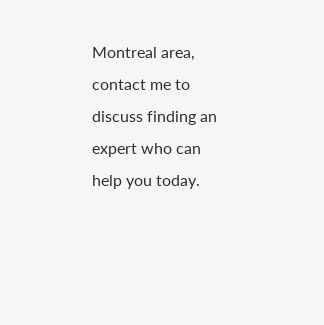Montreal area, contact me to discuss finding an expert who can help you today.